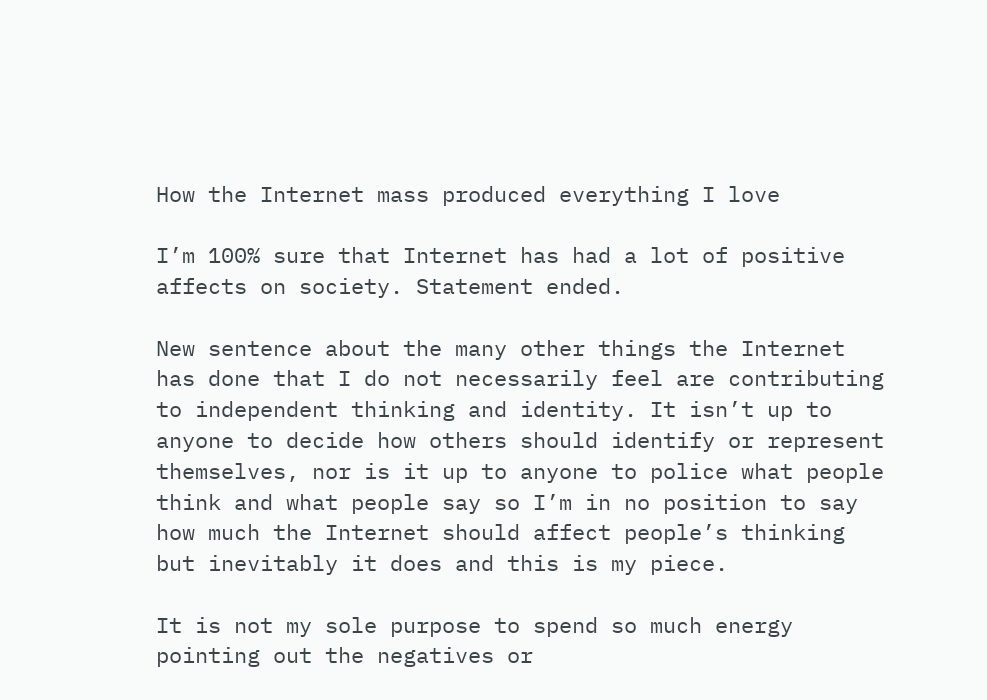How the Internet mass produced everything I love

I’m 100% sure that Internet has had a lot of positive affects on society. Statement ended.

New sentence about the many other things the Internet has done that I do not necessarily feel are contributing to independent thinking and identity. It isn’t up to anyone to decide how others should identify or represent themselves, nor is it up to anyone to police what people think and what people say so I’m in no position to say how much the Internet should affect people’s thinking but inevitably it does and this is my piece.

It is not my sole purpose to spend so much energy pointing out the negatives or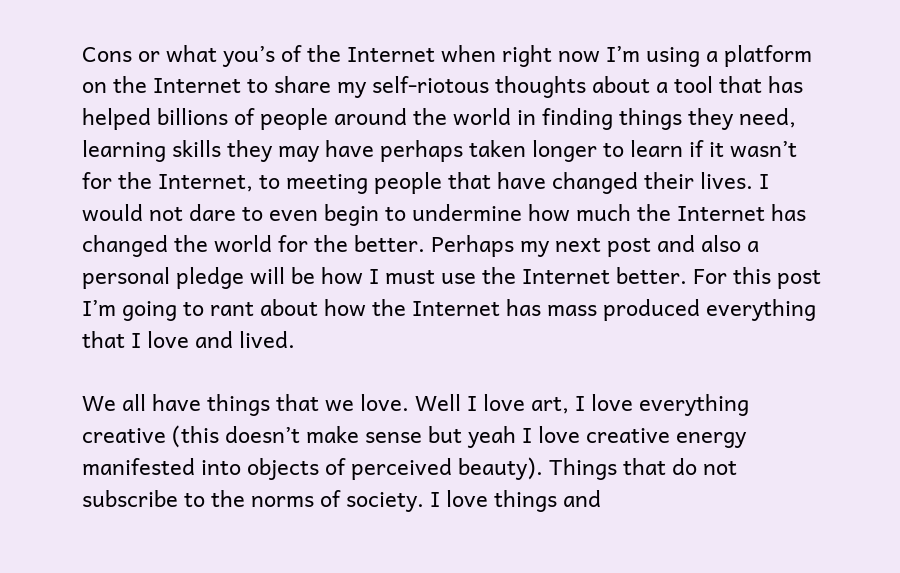Cons or what you’s of the Internet when right now I’m using a platform on the Internet to share my self-riotous thoughts about a tool that has helped billions of people around the world in finding things they need, learning skills they may have perhaps taken longer to learn if it wasn’t for the Internet, to meeting people that have changed their lives. I would not dare to even begin to undermine how much the Internet has changed the world for the better. Perhaps my next post and also a personal pledge will be how I must use the Internet better. For this post I’m going to rant about how the Internet has mass produced everything that I love and lived.

We all have things that we love. Well I love art, I love everything creative (this doesn’t make sense but yeah I love creative energy manifested into objects of perceived beauty). Things that do not subscribe to the norms of society. I love things and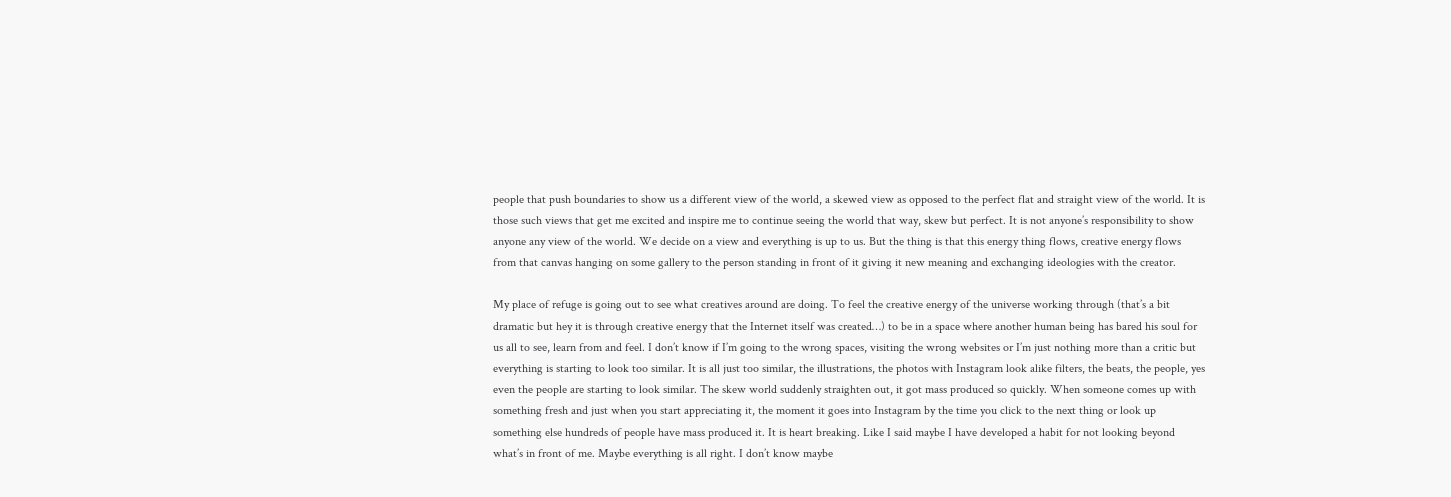people that push boundaries to show us a different view of the world, a skewed view as opposed to the perfect flat and straight view of the world. It is those such views that get me excited and inspire me to continue seeing the world that way, skew but perfect. It is not anyone’s responsibility to show anyone any view of the world. We decide on a view and everything is up to us. But the thing is that this energy thing flows, creative energy flows from that canvas hanging on some gallery to the person standing in front of it giving it new meaning and exchanging ideologies with the creator.

My place of refuge is going out to see what creatives around are doing. To feel the creative energy of the universe working through (that’s a bit dramatic but hey it is through creative energy that the Internet itself was created…) to be in a space where another human being has bared his soul for us all to see, learn from and feel. I don’t know if I’m going to the wrong spaces, visiting the wrong websites or I’m just nothing more than a critic but everything is starting to look too similar. It is all just too similar, the illustrations, the photos with Instagram look alike filters, the beats, the people, yes even the people are starting to look similar. The skew world suddenly straighten out, it got mass produced so quickly. When someone comes up with something fresh and just when you start appreciating it, the moment it goes into Instagram by the time you click to the next thing or look up something else hundreds of people have mass produced it. It is heart breaking. Like I said maybe I have developed a habit for not looking beyond what’s in front of me. Maybe everything is all right. I don’t know maybe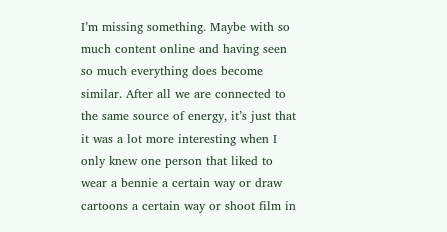I’m missing something. Maybe with so much content online and having seen so much everything does become similar. After all we are connected to the same source of energy, it’s just that it was a lot more interesting when I only knew one person that liked to wear a bennie a certain way or draw cartoons a certain way or shoot film in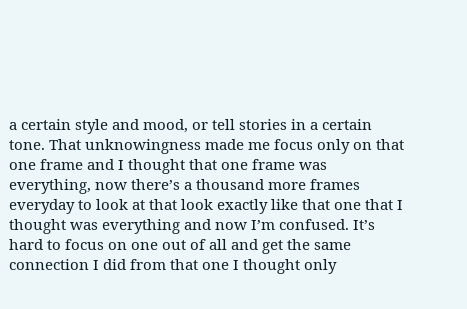a certain style and mood, or tell stories in a certain tone. That unknowingness made me focus only on that one frame and I thought that one frame was everything, now there’s a thousand more frames everyday to look at that look exactly like that one that I thought was everything and now I’m confused. It’s hard to focus on one out of all and get the same connection I did from that one I thought only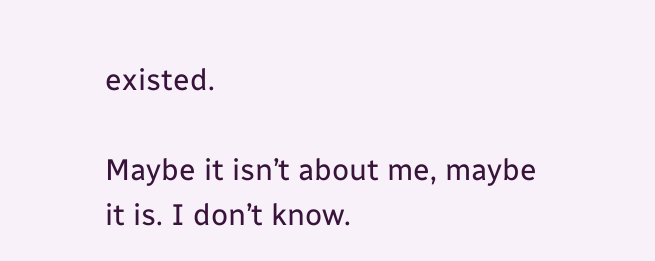existed.

Maybe it isn’t about me, maybe it is. I don’t know.